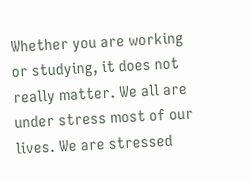Whether you are working or studying, it does not really matter. We all are under stress most of our lives. We are stressed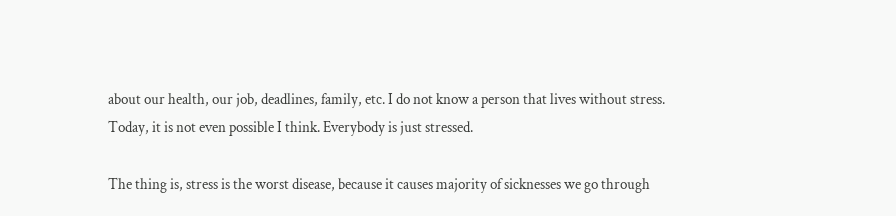about our health, our job, deadlines, family, etc. I do not know a person that lives without stress. Today, it is not even possible I think. Everybody is just stressed.

The thing is, stress is the worst disease, because it causes majority of sicknesses we go through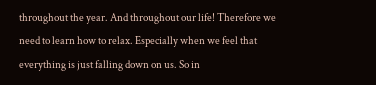throughout the year. And throughout our life! Therefore we need to learn how to relax. Especially when we feel that everything is just falling down on us. So in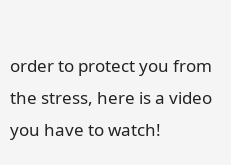order to protect you from the stress, here is a video you have to watch!